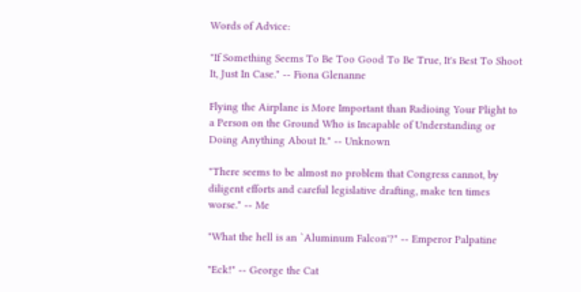Words of Advice:

"If Something Seems To Be Too Good To Be True, It's Best To Shoot It, Just In Case." -- Fiona Glenanne

Flying the Airplane is More Important than Radioing Your Plight to a Person on the Ground Who is Incapable of Understanding or Doing Anything About It." -- Unknown

"There seems to be almost no problem that Congress cannot, by diligent efforts and careful legislative drafting, make ten times worse." -- Me

"What the hell is an `Aluminum Falcon'?" -- Emperor Palpatine

"Eck!" -- George the Cat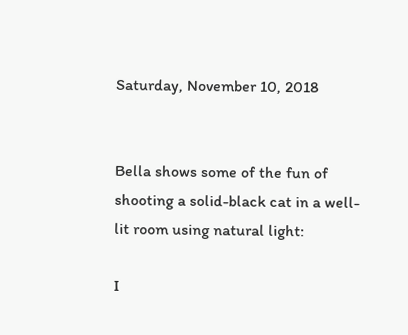Saturday, November 10, 2018


Bella shows some of the fun of shooting a solid-black cat in a well-lit room using natural light:

I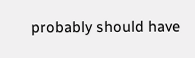probably should have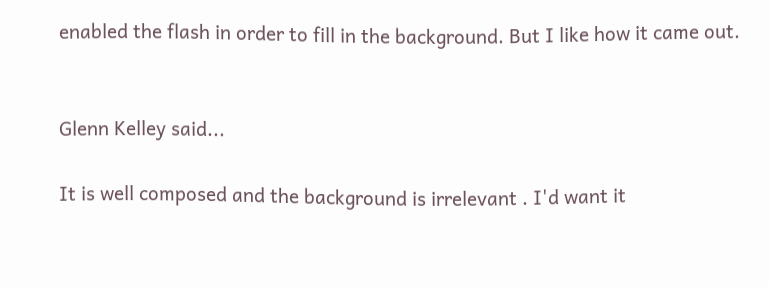enabled the flash in order to fill in the background. But I like how it came out.


Glenn Kelley said...

It is well composed and the background is irrelevant . I'd want it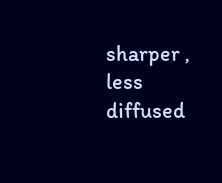sharper , less diffused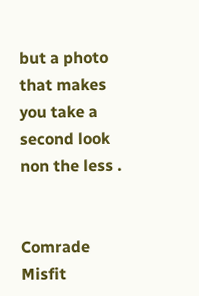but a photo that makes you take a second look non the less .


Comrade Misfit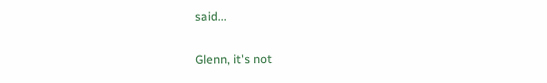said...

Glenn, it's not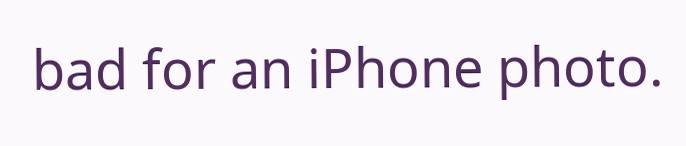bad for an iPhone photo.